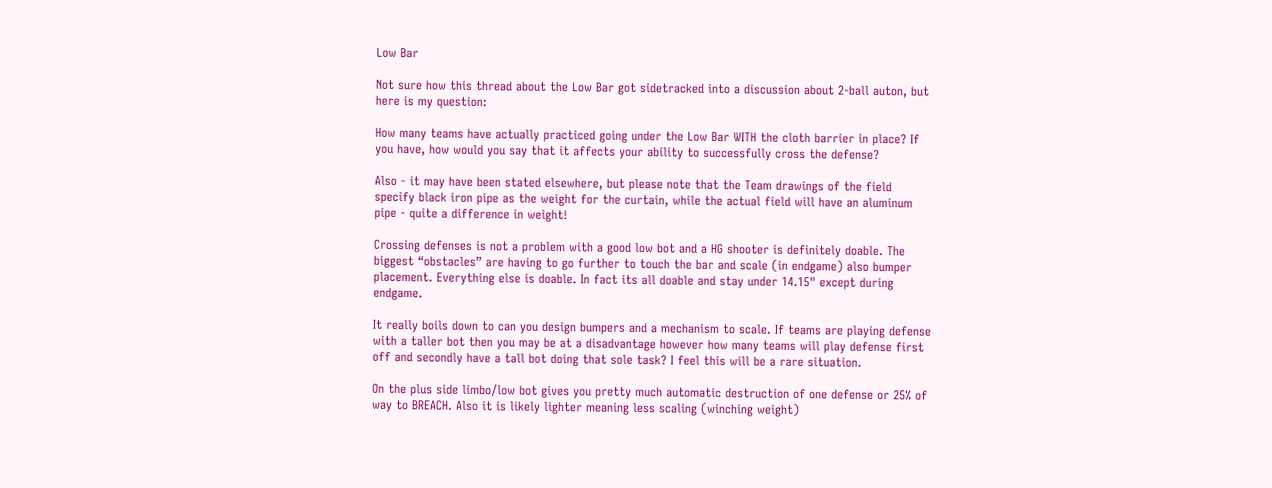Low Bar

Not sure how this thread about the Low Bar got sidetracked into a discussion about 2-ball auton, but here is my question:

How many teams have actually practiced going under the Low Bar WITH the cloth barrier in place? If you have, how would you say that it affects your ability to successfully cross the defense?

Also - it may have been stated elsewhere, but please note that the Team drawings of the field specify black iron pipe as the weight for the curtain, while the actual field will have an aluminum pipe - quite a difference in weight!

Crossing defenses is not a problem with a good low bot and a HG shooter is definitely doable. The biggest “obstacles” are having to go further to touch the bar and scale (in endgame) also bumper placement. Everything else is doable. In fact its all doable and stay under 14.15" except during endgame.

It really boils down to can you design bumpers and a mechanism to scale. If teams are playing defense with a taller bot then you may be at a disadvantage however how many teams will play defense first off and secondly have a tall bot doing that sole task? I feel this will be a rare situation.

On the plus side limbo/low bot gives you pretty much automatic destruction of one defense or 25% of way to BREACH. Also it is likely lighter meaning less scaling (winching weight)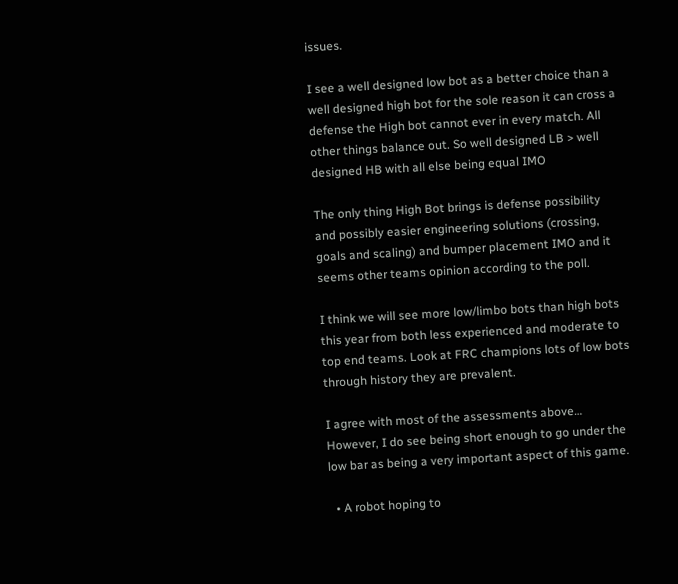issues.

I see a well designed low bot as a better choice than a well designed high bot for the sole reason it can cross a defense the High bot cannot ever in every match. All other things balance out. So well designed LB > well designed HB with all else being equal IMO

The only thing High Bot brings is defense possibility and possibly easier engineering solutions (crossing, goals and scaling) and bumper placement IMO and it seems other teams opinion according to the poll.

I think we will see more low/limbo bots than high bots this year from both less experienced and moderate to top end teams. Look at FRC champions lots of low bots through history they are prevalent.

I agree with most of the assessments above… However, I do see being short enough to go under the low bar as being a very important aspect of this game.

  • A robot hoping to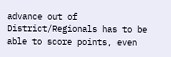advance out of District/Regionals has to be able to score points, even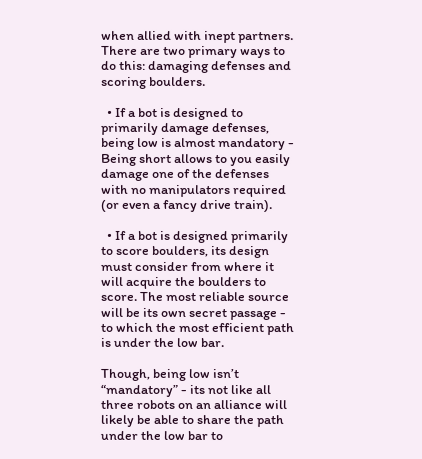when allied with inept partners. There are two primary ways to do this: damaging defenses and scoring boulders.

  • If a bot is designed to primarily damage defenses, being low is almost mandatory - Being short allows to you easily damage one of the defenses with no manipulators required (or even a fancy drive train).

  • If a bot is designed primarily to score boulders, its design must consider from where it will acquire the boulders to score. The most reliable source will be its own secret passage - to which the most efficient path is under the low bar.

Though, being low isn’t “mandatory” - its not like all three robots on an alliance will likely be able to share the path under the low bar to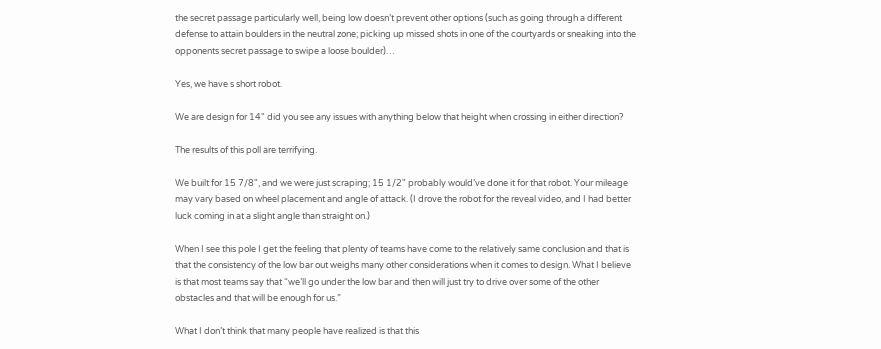the secret passage particularly well, being low doesn’t prevent other options (such as going through a different defense to attain boulders in the neutral zone; picking up missed shots in one of the courtyards or sneaking into the opponents secret passage to swipe a loose boulder)…

Yes, we have s short robot.

We are design for 14" did you see any issues with anything below that height when crossing in either direction?

The results of this poll are terrifying.

We built for 15 7/8", and we were just scraping; 15 1/2" probably would’ve done it for that robot. Your mileage may vary based on wheel placement and angle of attack. (I drove the robot for the reveal video, and I had better luck coming in at a slight angle than straight on.)

When I see this pole I get the feeling that plenty of teams have come to the relatively same conclusion and that is that the consistency of the low bar out weighs many other considerations when it comes to design. What I believe is that most teams say that “we’ll go under the low bar and then will just try to drive over some of the other obstacles and that will be enough for us.”

What I don’t think that many people have realized is that this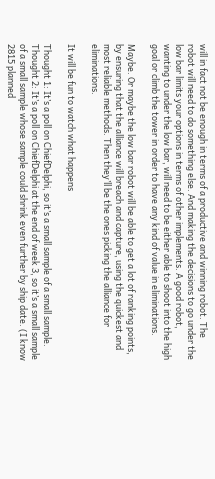will in fact not be enough in terms of a productive and winning robot. The robot will need to do something else. And making the decisions to go under the low bar limits your options in terms of other implements. A good robot, wanting to under the low bar, will need to be either able to shoot into the high goal or climb the tower in order to have any kind of value in eliminations.

Maybe. Or maybe the low bar robot will be able to get a lot of ranking points, by ensuring that the alliance will breach and capture, using the quickest and most reliable methods. Then they’ll be the ones picking the alliance for eliminations.

It will be fun to watch what happens

Thought 1: It’s a poll on ChiefDelphi, so it’s a small sample of a small sample.
Thought 2: It’s a poll on ChiefDelphi at the end of week 3, so it’s a small sample of a small sample whose sample could shrink even further by ship date. (I know 2815 planned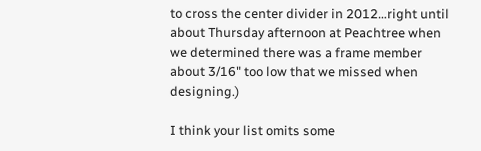to cross the center divider in 2012…right until about Thursday afternoon at Peachtree when we determined there was a frame member about 3/16" too low that we missed when designing.)

I think your list omits some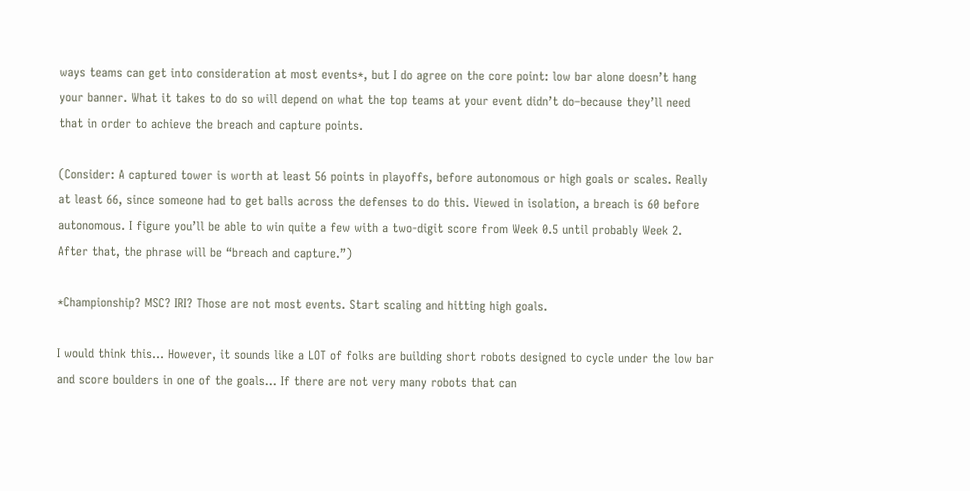ways teams can get into consideration at most events*, but I do agree on the core point: low bar alone doesn’t hang your banner. What it takes to do so will depend on what the top teams at your event didn’t do–because they’ll need that in order to achieve the breach and capture points.

(Consider: A captured tower is worth at least 56 points in playoffs, before autonomous or high goals or scales. Really at least 66, since someone had to get balls across the defenses to do this. Viewed in isolation, a breach is 60 before autonomous. I figure you’ll be able to win quite a few with a two-digit score from Week 0.5 until probably Week 2. After that, the phrase will be “breach and capture.”)

*Championship? MSC? IRI? Those are not most events. Start scaling and hitting high goals.

I would think this… However, it sounds like a LOT of folks are building short robots designed to cycle under the low bar and score boulders in one of the goals… If there are not very many robots that can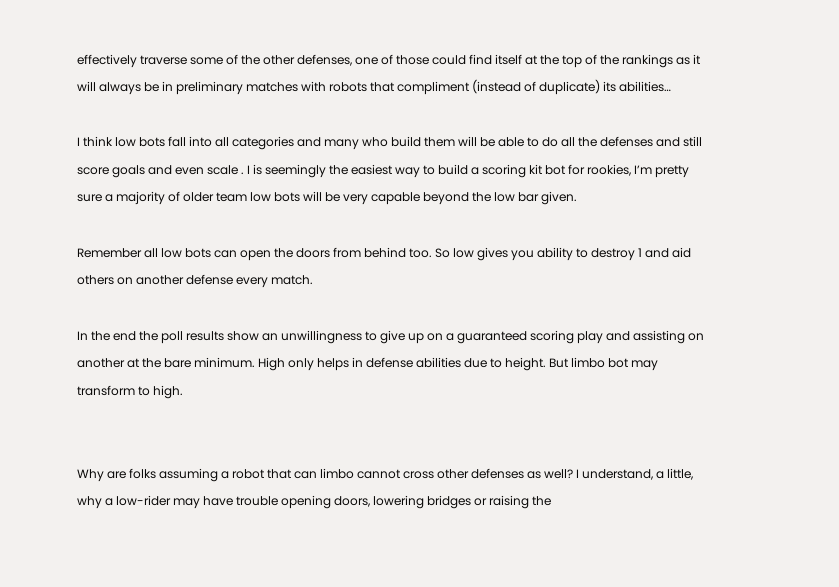effectively traverse some of the other defenses, one of those could find itself at the top of the rankings as it will always be in preliminary matches with robots that compliment (instead of duplicate) its abilities…

I think low bots fall into all categories and many who build them will be able to do all the defenses and still score goals and even scale . I is seemingly the easiest way to build a scoring kit bot for rookies, I’m pretty sure a majority of older team low bots will be very capable beyond the low bar given.

Remember all low bots can open the doors from behind too. So low gives you ability to destroy 1 and aid others on another defense every match.

In the end the poll results show an unwillingness to give up on a guaranteed scoring play and assisting on another at the bare minimum. High only helps in defense abilities due to height. But limbo bot may transform to high.


Why are folks assuming a robot that can limbo cannot cross other defenses as well? I understand, a little, why a low-rider may have trouble opening doors, lowering bridges or raising the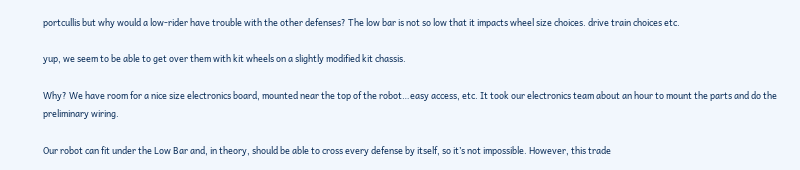portcullis but why would a low-rider have trouble with the other defenses? The low bar is not so low that it impacts wheel size choices. drive train choices etc.

yup, we seem to be able to get over them with kit wheels on a slightly modified kit chassis.

Why? We have room for a nice size electronics board, mounted near the top of the robot…easy access, etc. It took our electronics team about an hour to mount the parts and do the preliminary wiring.

Our robot can fit under the Low Bar and, in theory, should be able to cross every defense by itself, so it’s not impossible. However, this trade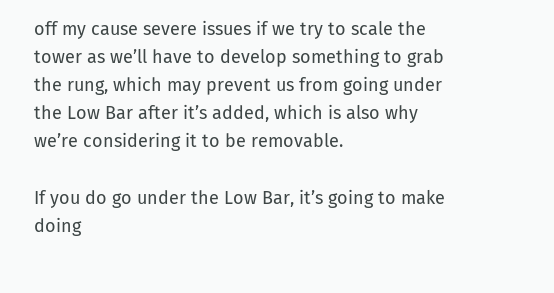off my cause severe issues if we try to scale the tower as we’ll have to develop something to grab the rung, which may prevent us from going under the Low Bar after it’s added, which is also why we’re considering it to be removable.

If you do go under the Low Bar, it’s going to make doing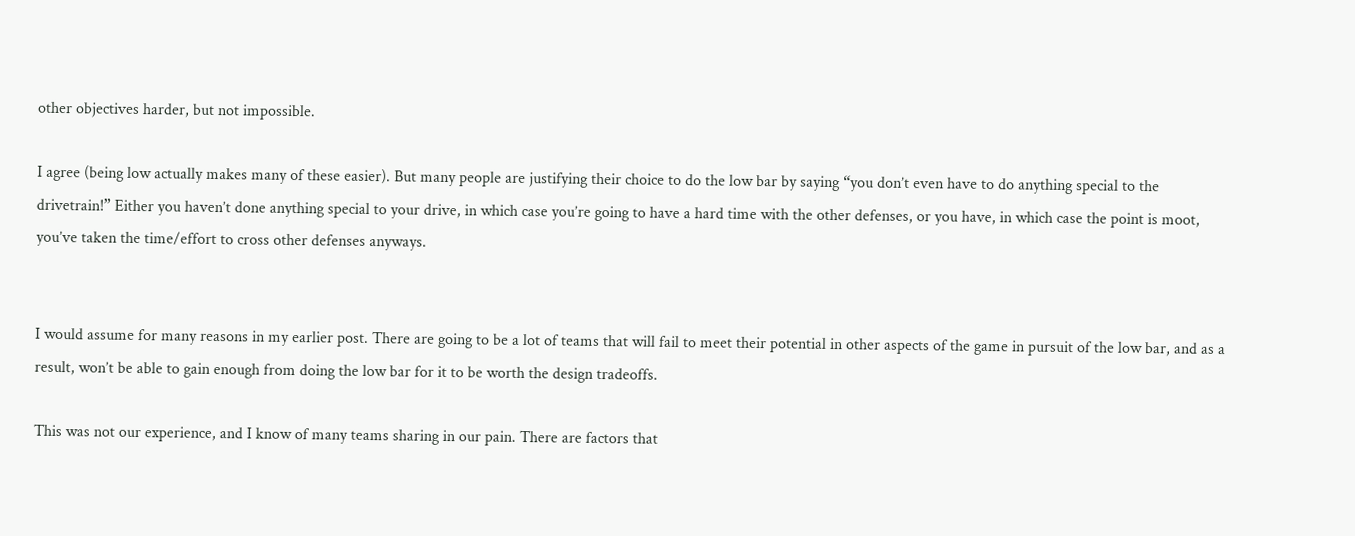other objectives harder, but not impossible.

I agree (being low actually makes many of these easier). But many people are justifying their choice to do the low bar by saying “you don’t even have to do anything special to the drivetrain!” Either you haven’t done anything special to your drive, in which case you’re going to have a hard time with the other defenses, or you have, in which case the point is moot, you’ve taken the time/effort to cross other defenses anyways.


I would assume for many reasons in my earlier post. There are going to be a lot of teams that will fail to meet their potential in other aspects of the game in pursuit of the low bar, and as a result, won’t be able to gain enough from doing the low bar for it to be worth the design tradeoffs.

This was not our experience, and I know of many teams sharing in our pain. There are factors that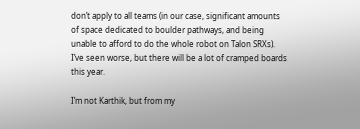don’t apply to all teams (in our case, significant amounts of space dedicated to boulder pathways, and being unable to afford to do the whole robot on Talon SRXs). I’ve seen worse, but there will be a lot of cramped boards this year.

I’m not Karthik, but from my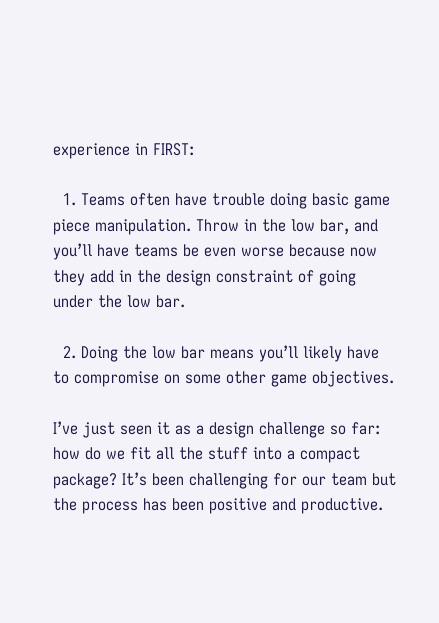experience in FIRST:

  1. Teams often have trouble doing basic game piece manipulation. Throw in the low bar, and you’ll have teams be even worse because now they add in the design constraint of going under the low bar.

  2. Doing the low bar means you’ll likely have to compromise on some other game objectives.

I’ve just seen it as a design challenge so far: how do we fit all the stuff into a compact package? It’s been challenging for our team but the process has been positive and productive.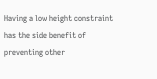Having a low height constraint has the side benefit of preventing other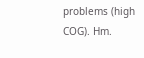problems (high COG). Hm.